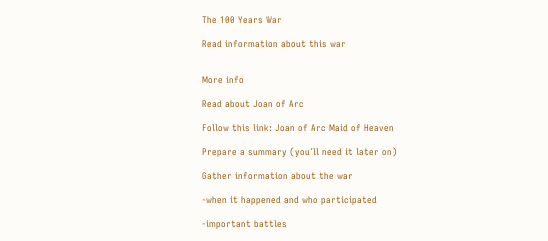The 100 Years War

Read information about this war


More info

Read about Joan of Arc

Follow this link: Joan of Arc Maid of Heaven

Prepare a summary (you´ll need it later on)

Gather information about the war

-when it happened and who participated

-important battles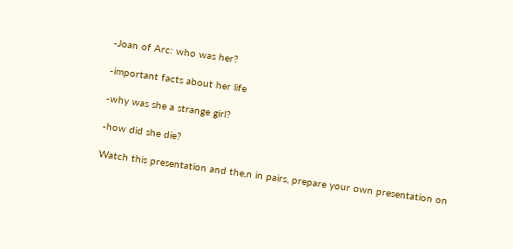-Joan of Arc: who was her?

-important facts about her life

-why was she a strange girl?

-how did she die?

Watch this presentation and the,n in pairs, prepare your own presentation on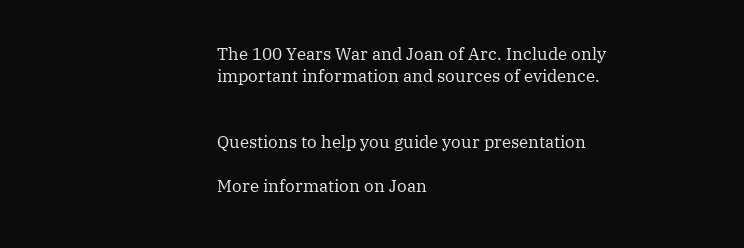The 100 Years War and Joan of Arc. Include only important information and sources of evidence.


Questions to help you guide your presentation

More information on Joan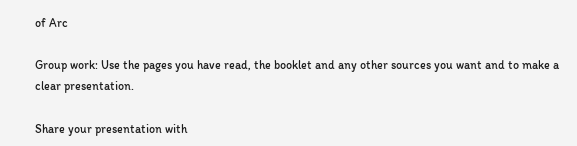of Arc

Group work: Use the pages you have read, the booklet and any other sources you want and to make a clear presentation.

Share your presentation with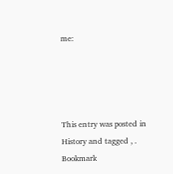me:




This entry was posted in History and tagged , . Bookmark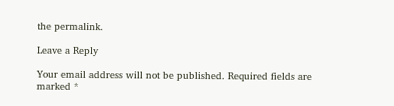the permalink.

Leave a Reply

Your email address will not be published. Required fields are marked *